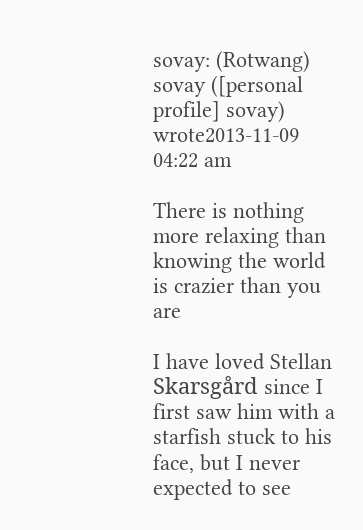sovay: (Rotwang)
sovay ([personal profile] sovay) wrote2013-11-09 04:22 am

There is nothing more relaxing than knowing the world is crazier than you are

I have loved Stellan Skarsgård since I first saw him with a starfish stuck to his face, but I never expected to see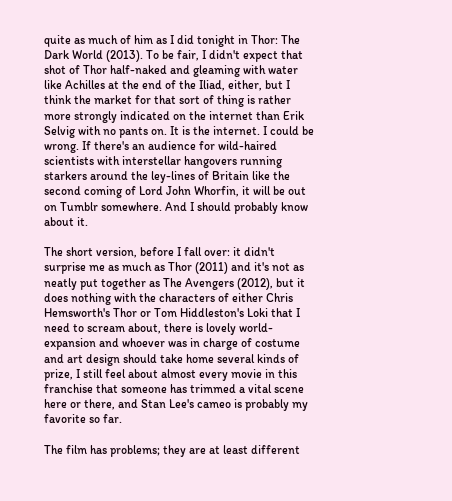quite as much of him as I did tonight in Thor: The Dark World (2013). To be fair, I didn't expect that shot of Thor half-naked and gleaming with water like Achilles at the end of the Iliad, either, but I think the market for that sort of thing is rather more strongly indicated on the internet than Erik Selvig with no pants on. It is the internet. I could be wrong. If there's an audience for wild-haired scientists with interstellar hangovers running starkers around the ley-lines of Britain like the second coming of Lord John Whorfin, it will be out on Tumblr somewhere. And I should probably know about it.

The short version, before I fall over: it didn't surprise me as much as Thor (2011) and it's not as neatly put together as The Avengers (2012), but it does nothing with the characters of either Chris Hemsworth's Thor or Tom Hiddleston's Loki that I need to scream about, there is lovely world-expansion and whoever was in charge of costume and art design should take home several kinds of prize, I still feel about almost every movie in this franchise that someone has trimmed a vital scene here or there, and Stan Lee's cameo is probably my favorite so far.

The film has problems; they are at least different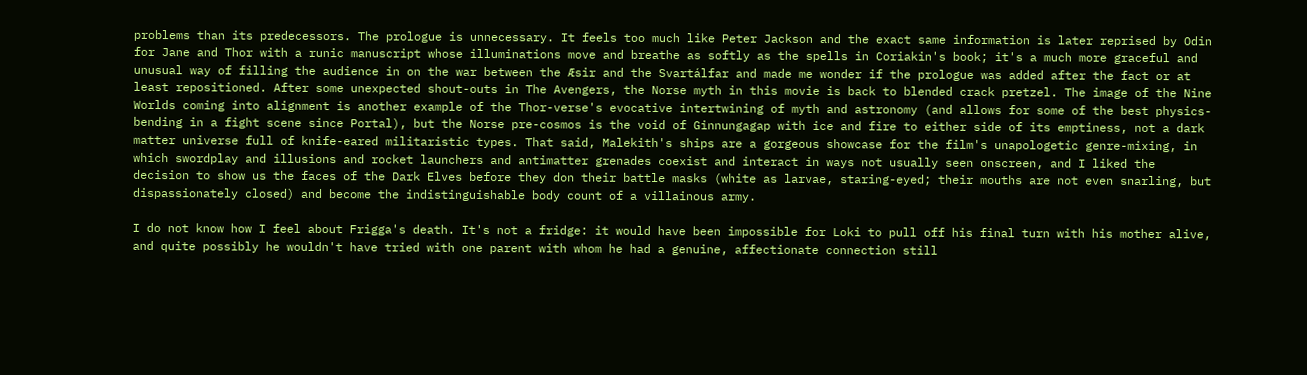problems than its predecessors. The prologue is unnecessary. It feels too much like Peter Jackson and the exact same information is later reprised by Odin for Jane and Thor with a runic manuscript whose illuminations move and breathe as softly as the spells in Coriakin's book; it's a much more graceful and unusual way of filling the audience in on the war between the Æsir and the Svartálfar and made me wonder if the prologue was added after the fact or at least repositioned. After some unexpected shout-outs in The Avengers, the Norse myth in this movie is back to blended crack pretzel. The image of the Nine Worlds coming into alignment is another example of the Thor-verse's evocative intertwining of myth and astronomy (and allows for some of the best physics-bending in a fight scene since Portal), but the Norse pre-cosmos is the void of Ginnungagap with ice and fire to either side of its emptiness, not a dark matter universe full of knife-eared militaristic types. That said, Malekith's ships are a gorgeous showcase for the film's unapologetic genre-mixing, in which swordplay and illusions and rocket launchers and antimatter grenades coexist and interact in ways not usually seen onscreen, and I liked the decision to show us the faces of the Dark Elves before they don their battle masks (white as larvae, staring-eyed; their mouths are not even snarling, but dispassionately closed) and become the indistinguishable body count of a villainous army.

I do not know how I feel about Frigga's death. It's not a fridge: it would have been impossible for Loki to pull off his final turn with his mother alive, and quite possibly he wouldn't have tried with one parent with whom he had a genuine, affectionate connection still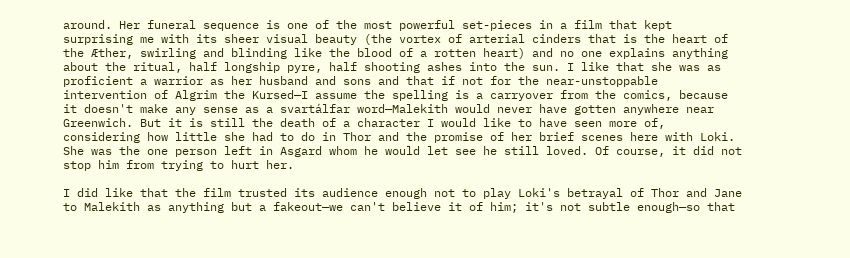around. Her funeral sequence is one of the most powerful set-pieces in a film that kept surprising me with its sheer visual beauty (the vortex of arterial cinders that is the heart of the Æther, swirling and blinding like the blood of a rotten heart) and no one explains anything about the ritual, half longship pyre, half shooting ashes into the sun. I like that she was as proficient a warrior as her husband and sons and that if not for the near-unstoppable intervention of Algrim the Kursed—I assume the spelling is a carryover from the comics, because it doesn't make any sense as a svartálfar word—Malekith would never have gotten anywhere near Greenwich. But it is still the death of a character I would like to have seen more of, considering how little she had to do in Thor and the promise of her brief scenes here with Loki. She was the one person left in Asgard whom he would let see he still loved. Of course, it did not stop him from trying to hurt her.

I did like that the film trusted its audience enough not to play Loki's betrayal of Thor and Jane to Malekith as anything but a fakeout—we can't believe it of him; it's not subtle enough—so that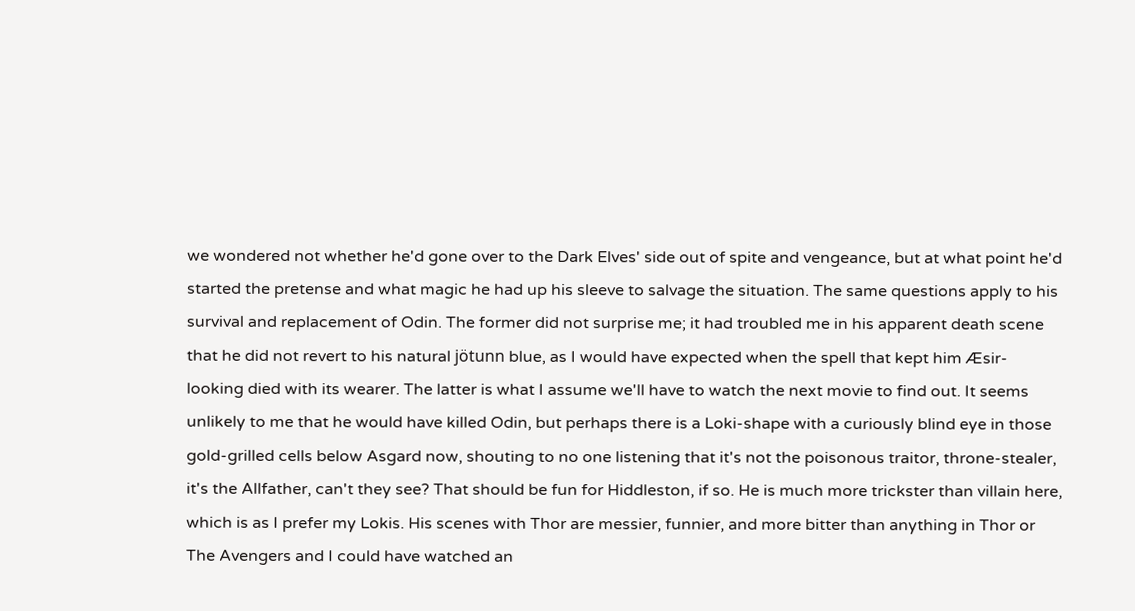we wondered not whether he'd gone over to the Dark Elves' side out of spite and vengeance, but at what point he'd started the pretense and what magic he had up his sleeve to salvage the situation. The same questions apply to his survival and replacement of Odin. The former did not surprise me; it had troubled me in his apparent death scene that he did not revert to his natural jötunn blue, as I would have expected when the spell that kept him Æsir-looking died with its wearer. The latter is what I assume we'll have to watch the next movie to find out. It seems unlikely to me that he would have killed Odin, but perhaps there is a Loki-shape with a curiously blind eye in those gold-grilled cells below Asgard now, shouting to no one listening that it's not the poisonous traitor, throne-stealer, it's the Allfather, can't they see? That should be fun for Hiddleston, if so. He is much more trickster than villain here, which is as I prefer my Lokis. His scenes with Thor are messier, funnier, and more bitter than anything in Thor or The Avengers and I could have watched an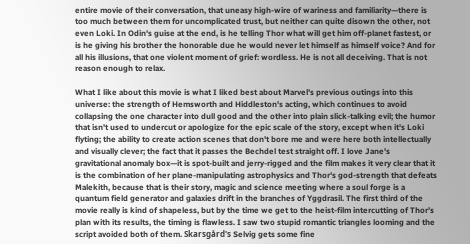entire movie of their conversation, that uneasy high-wire of wariness and familiarity—there is too much between them for uncomplicated trust, but neither can quite disown the other, not even Loki. In Odin's guise at the end, is he telling Thor what will get him off-planet fastest, or is he giving his brother the honorable due he would never let himself as himself voice? And for all his illusions, that one violent moment of grief: wordless. He is not all deceiving. That is not reason enough to relax.

What I like about this movie is what I liked best about Marvel's previous outings into this universe: the strength of Hemsworth and Hiddleston's acting, which continues to avoid collapsing the one character into dull good and the other into plain slick-talking evil; the humor that isn't used to undercut or apologize for the epic scale of the story, except when it's Loki flyting; the ability to create action scenes that don't bore me and were here both intellectually and visually clever; the fact that it passes the Bechdel test straight off. I love Jane's gravitational anomaly box—it is spot-built and jerry-rigged and the film makes it very clear that it is the combination of her plane-manipulating astrophysics and Thor's god-strength that defeats Malekith, because that is their story, magic and science meeting where a soul forge is a quantum field generator and galaxies drift in the branches of Yggdrasil. The first third of the movie really is kind of shapeless, but by the time we get to the heist-film intercutting of Thor's plan with its results, the timing is flawless. I saw two stupid romantic triangles looming and the script avoided both of them. Skarsgård's Selvig gets some fine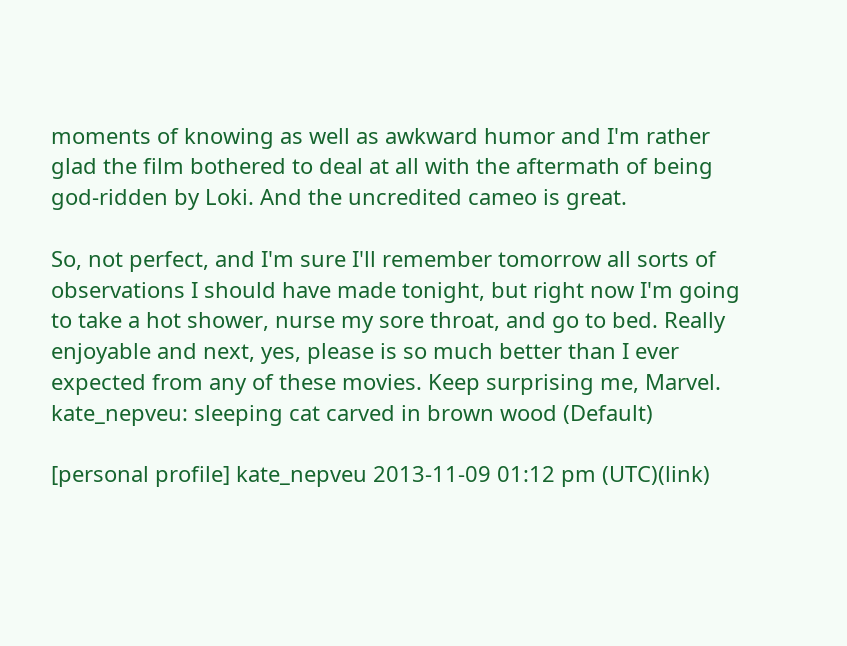moments of knowing as well as awkward humor and I'm rather glad the film bothered to deal at all with the aftermath of being god-ridden by Loki. And the uncredited cameo is great.

So, not perfect, and I'm sure I'll remember tomorrow all sorts of observations I should have made tonight, but right now I'm going to take a hot shower, nurse my sore throat, and go to bed. Really enjoyable and next, yes, please is so much better than I ever expected from any of these movies. Keep surprising me, Marvel.
kate_nepveu: sleeping cat carved in brown wood (Default)

[personal profile] kate_nepveu 2013-11-09 01:12 pm (UTC)(link)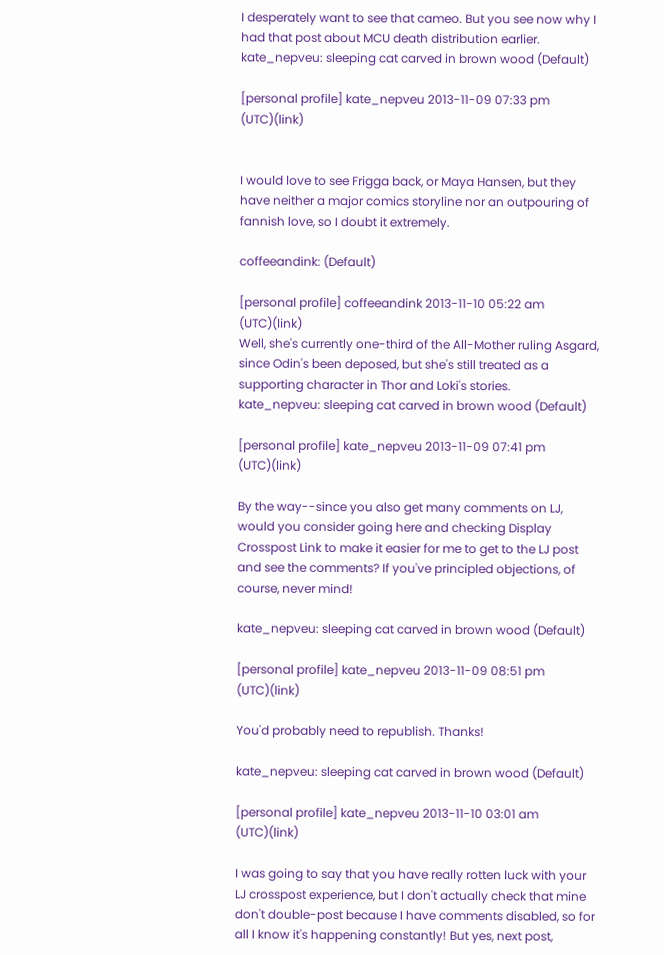I desperately want to see that cameo. But you see now why I had that post about MCU death distribution earlier.
kate_nepveu: sleeping cat carved in brown wood (Default)

[personal profile] kate_nepveu 2013-11-09 07:33 pm (UTC)(link)


I would love to see Frigga back, or Maya Hansen, but they have neither a major comics storyline nor an outpouring of fannish love, so I doubt it extremely.

coffeeandink: (Default)

[personal profile] coffeeandink 2013-11-10 05:22 am (UTC)(link)
Well, she's currently one-third of the All-Mother ruling Asgard, since Odin's been deposed, but she's still treated as a supporting character in Thor and Loki's stories.
kate_nepveu: sleeping cat carved in brown wood (Default)

[personal profile] kate_nepveu 2013-11-09 07:41 pm (UTC)(link)

By the way--since you also get many comments on LJ, would you consider going here and checking Display Crosspost Link to make it easier for me to get to the LJ post and see the comments? If you've principled objections, of course, never mind!

kate_nepveu: sleeping cat carved in brown wood (Default)

[personal profile] kate_nepveu 2013-11-09 08:51 pm (UTC)(link)

You'd probably need to republish. Thanks!

kate_nepveu: sleeping cat carved in brown wood (Default)

[personal profile] kate_nepveu 2013-11-10 03:01 am (UTC)(link)

I was going to say that you have really rotten luck with your LJ crosspost experience, but I don't actually check that mine don't double-post because I have comments disabled, so for all I know it's happening constantly! But yes, next post,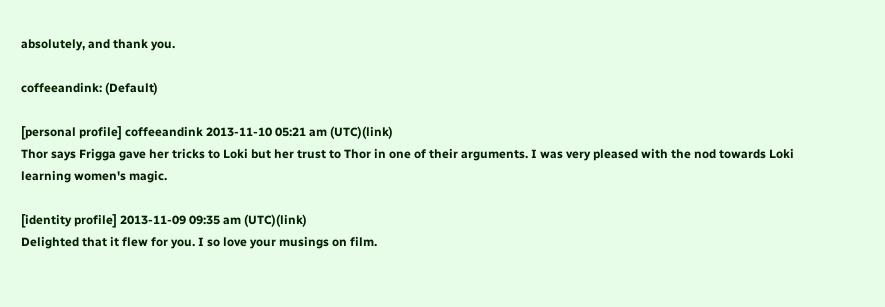absolutely, and thank you.

coffeeandink: (Default)

[personal profile] coffeeandink 2013-11-10 05:21 am (UTC)(link)
Thor says Frigga gave her tricks to Loki but her trust to Thor in one of their arguments. I was very pleased with the nod towards Loki learning women's magic.

[identity profile] 2013-11-09 09:35 am (UTC)(link)
Delighted that it flew for you. I so love your musings on film.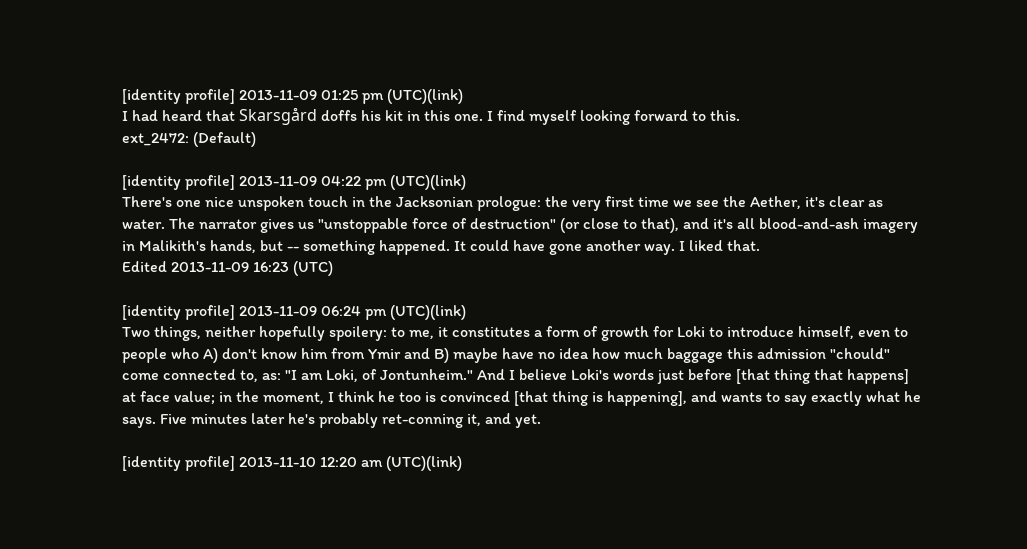[identity profile] 2013-11-09 01:25 pm (UTC)(link)
I had heard that Skarsgård doffs his kit in this one. I find myself looking forward to this.
ext_2472: (Default)

[identity profile] 2013-11-09 04:22 pm (UTC)(link)
There's one nice unspoken touch in the Jacksonian prologue: the very first time we see the Aether, it's clear as water. The narrator gives us "unstoppable force of destruction" (or close to that), and it's all blood-and-ash imagery in Malikith's hands, but -- something happened. It could have gone another way. I liked that.
Edited 2013-11-09 16:23 (UTC)

[identity profile] 2013-11-09 06:24 pm (UTC)(link)
Two things, neither hopefully spoilery: to me, it constitutes a form of growth for Loki to introduce himself, even to people who A) don't know him from Ymir and B) maybe have no idea how much baggage this admission "chould" come connected to, as: "I am Loki, of Jontunheim." And I believe Loki's words just before [that thing that happens] at face value; in the moment, I think he too is convinced [that thing is happening], and wants to say exactly what he says. Five minutes later he's probably ret-conning it, and yet.

[identity profile] 2013-11-10 12:20 am (UTC)(link)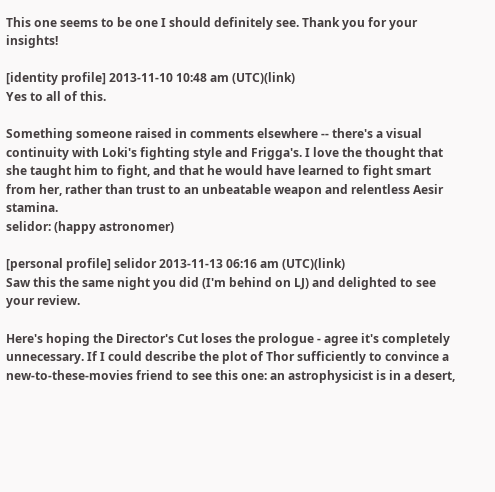This one seems to be one I should definitely see. Thank you for your insights!

[identity profile] 2013-11-10 10:48 am (UTC)(link)
Yes to all of this.

Something someone raised in comments elsewhere -- there's a visual continuity with Loki's fighting style and Frigga's. I love the thought that she taught him to fight, and that he would have learned to fight smart from her, rather than trust to an unbeatable weapon and relentless Aesir stamina.
selidor: (happy astronomer)

[personal profile] selidor 2013-11-13 06:16 am (UTC)(link)
Saw this the same night you did (I'm behind on LJ) and delighted to see your review.

Here's hoping the Director's Cut loses the prologue - agree it's completely unnecessary. If I could describe the plot of Thor sufficiently to convince a new-to-these-movies friend to see this one: an astrophysicist is in a desert,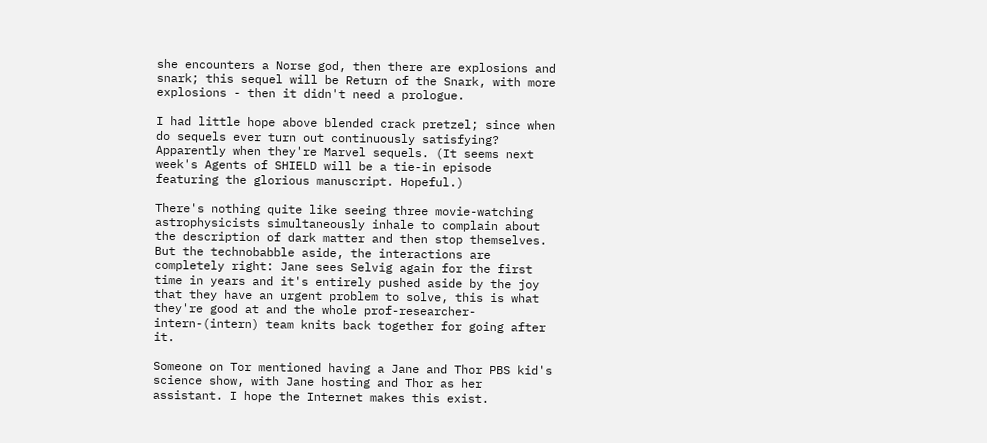she encounters a Norse god, then there are explosions and snark; this sequel will be Return of the Snark, with more explosions - then it didn't need a prologue.

I had little hope above blended crack pretzel; since when do sequels ever turn out continuously satisfying? Apparently when they're Marvel sequels. (It seems next week's Agents of SHIELD will be a tie-in episode featuring the glorious manuscript. Hopeful.)

There's nothing quite like seeing three movie-watching astrophysicists simultaneously inhale to complain about the description of dark matter and then stop themselves. But the technobabble aside, the interactions are completely right: Jane sees Selvig again for the first time in years and it's entirely pushed aside by the joy that they have an urgent problem to solve, this is what they're good at and the whole prof-researcher-intern-(intern) team knits back together for going after it.

Someone on Tor mentioned having a Jane and Thor PBS kid's science show, with Jane hosting and Thor as her assistant. I hope the Internet makes this exist.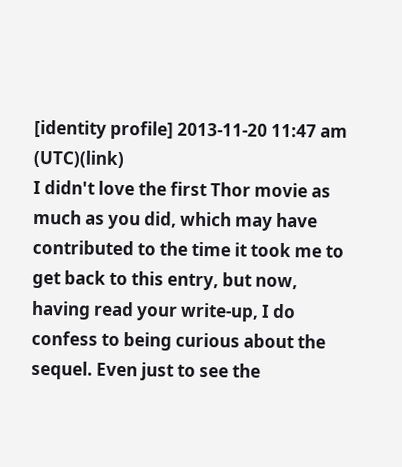[identity profile] 2013-11-20 11:47 am (UTC)(link)
I didn't love the first Thor movie as much as you did, which may have contributed to the time it took me to get back to this entry, but now, having read your write-up, I do confess to being curious about the sequel. Even just to see the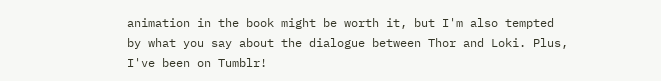animation in the book might be worth it, but I'm also tempted by what you say about the dialogue between Thor and Loki. Plus, I've been on Tumblr!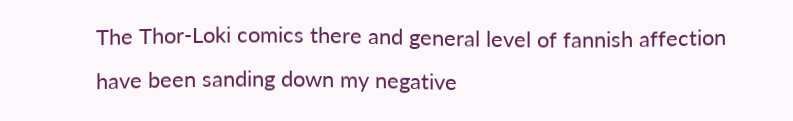The Thor-Loki comics there and general level of fannish affection have been sanding down my negative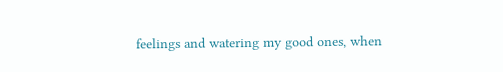feelings and watering my good ones, when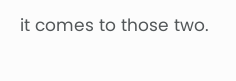it comes to those two.